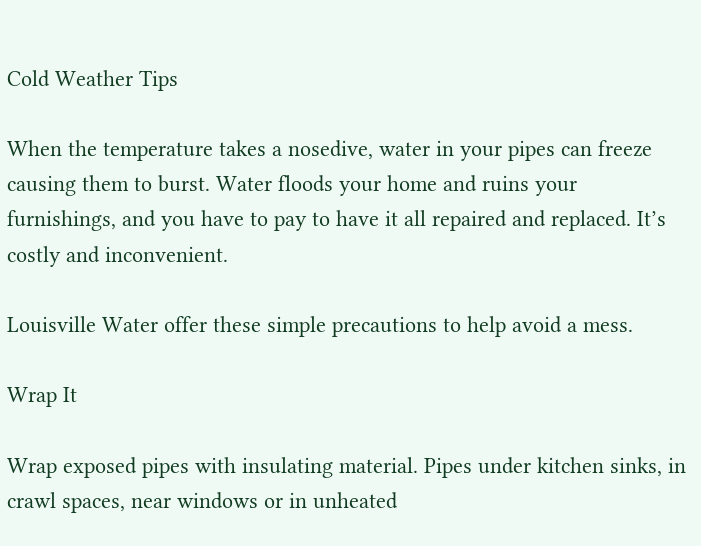Cold Weather Tips

When the temperature takes a nosedive, water in your pipes can freeze causing them to burst. Water floods your home and ruins your furnishings, and you have to pay to have it all repaired and replaced. It’s costly and inconvenient.

Louisville Water offer these simple precautions to help avoid a mess.

Wrap It

Wrap exposed pipes with insulating material. Pipes under kitchen sinks, in crawl spaces, near windows or in unheated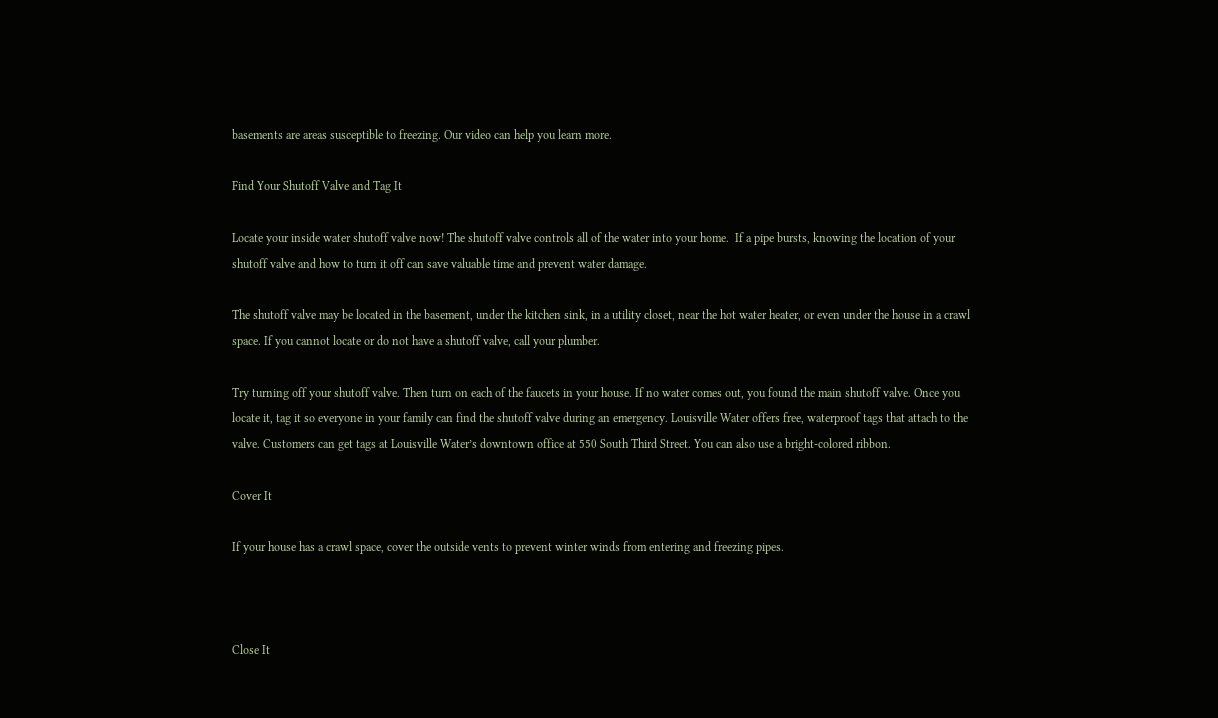basements are areas susceptible to freezing. Our video can help you learn more.

Find Your Shutoff Valve and Tag It

Locate your inside water shutoff valve now! The shutoff valve controls all of the water into your home.  If a pipe bursts, knowing the location of your shutoff valve and how to turn it off can save valuable time and prevent water damage.

The shutoff valve may be located in the basement, under the kitchen sink, in a utility closet, near the hot water heater, or even under the house in a crawl space. If you cannot locate or do not have a shutoff valve, call your plumber.

Try turning off your shutoff valve. Then turn on each of the faucets in your house. If no water comes out, you found the main shutoff valve. Once you locate it, tag it so everyone in your family can find the shutoff valve during an emergency. Louisville Water offers free, waterproof tags that attach to the valve. Customers can get tags at Louisville Water’s downtown office at 550 South Third Street. You can also use a bright-colored ribbon.

Cover It

If your house has a crawl space, cover the outside vents to prevent winter winds from entering and freezing pipes.



Close It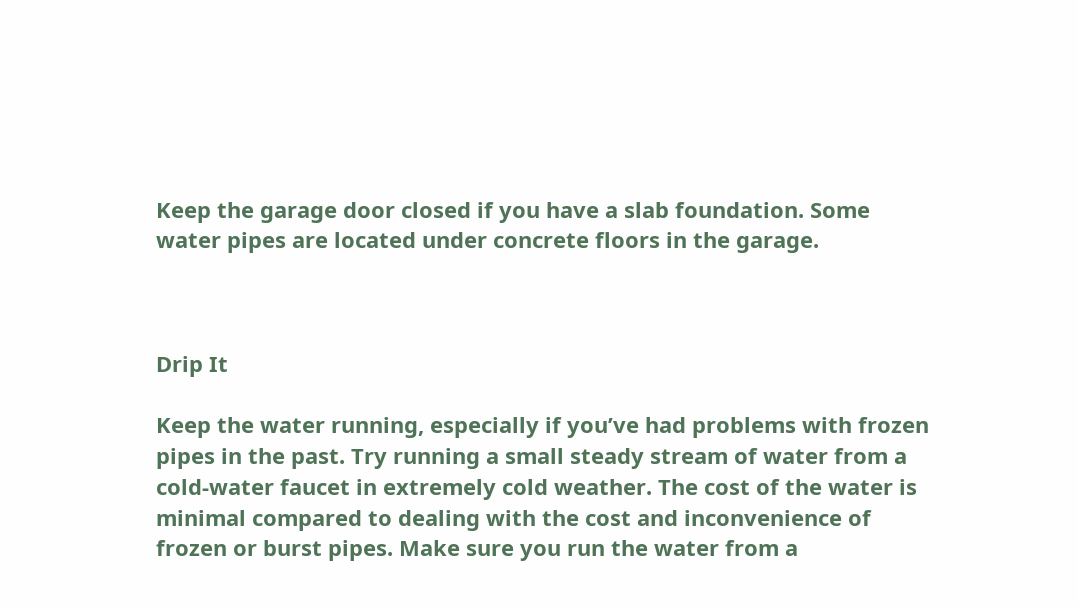Keep the garage door closed if you have a slab foundation. Some water pipes are located under concrete floors in the garage.



Drip It

Keep the water running, especially if you’ve had problems with frozen pipes in the past. Try running a small steady stream of water from a cold-water faucet in extremely cold weather. The cost of the water is minimal compared to dealing with the cost and inconvenience of frozen or burst pipes. Make sure you run the water from a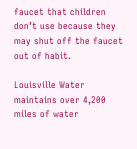faucet that children don’t use because they may shut off the faucet out of habit.

Louisville Water maintains over 4,200 miles of water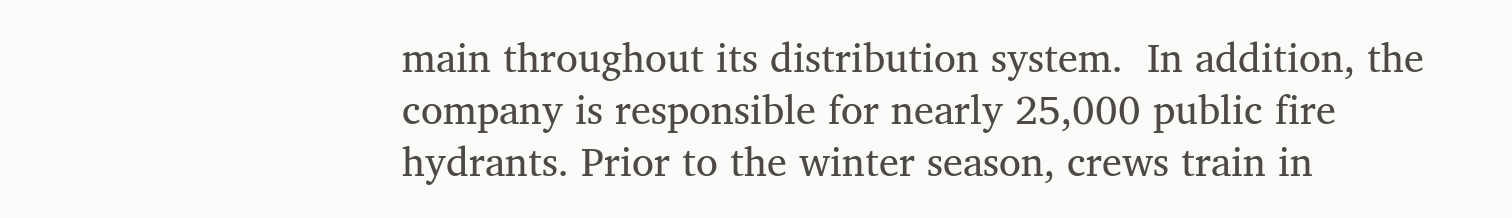main throughout its distribution system.  In addition, the company is responsible for nearly 25,000 public fire hydrants. Prior to the winter season, crews train in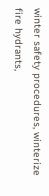winter safety procedures, winterize fire hydrants,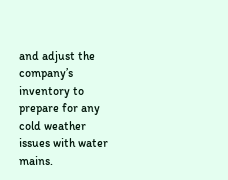and adjust the company’s inventory to prepare for any cold weather issues with water mains.